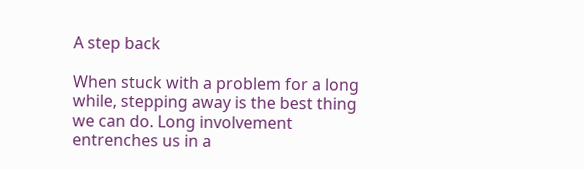A step back

When stuck with a problem for a long while, stepping away is the best thing we can do. Long involvement entrenches us in a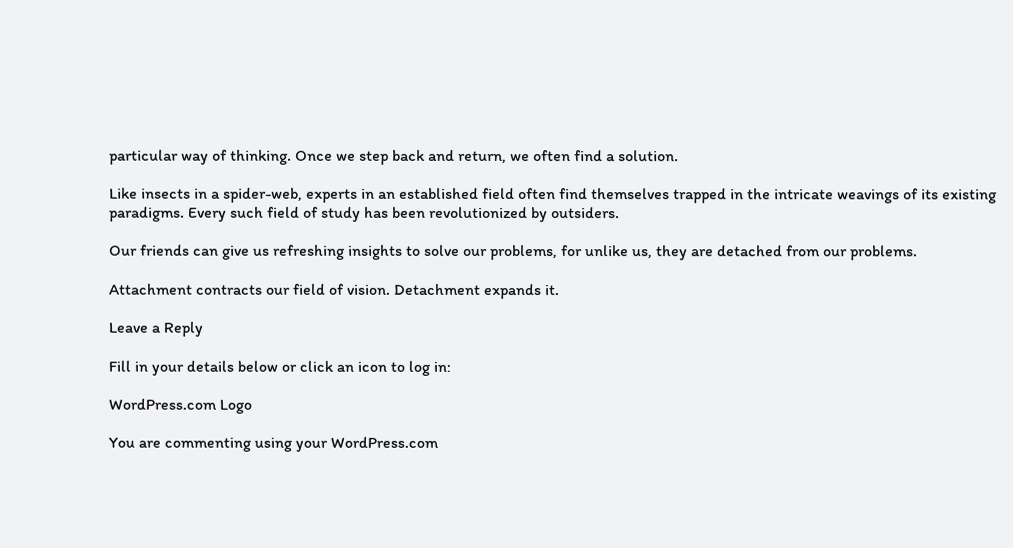particular way of thinking. Once we step back and return, we often find a solution.

Like insects in a spider-web, experts in an established field often find themselves trapped in the intricate weavings of its existing paradigms. Every such field of study has been revolutionized by outsiders.

Our friends can give us refreshing insights to solve our problems, for unlike us, they are detached from our problems.

Attachment contracts our field of vision. Detachment expands it.

Leave a Reply

Fill in your details below or click an icon to log in:

WordPress.com Logo

You are commenting using your WordPress.com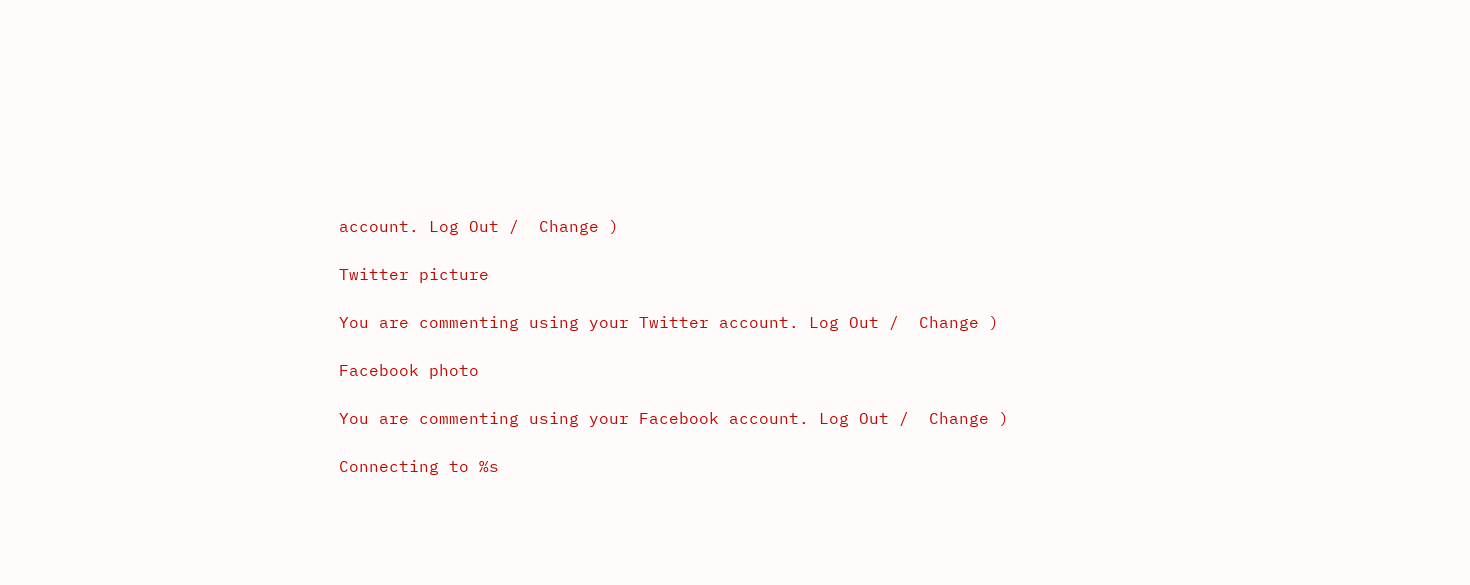account. Log Out /  Change )

Twitter picture

You are commenting using your Twitter account. Log Out /  Change )

Facebook photo

You are commenting using your Facebook account. Log Out /  Change )

Connecting to %s